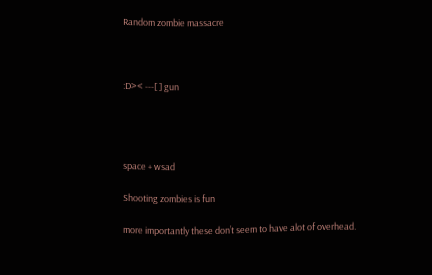Random zombie massacre



:D>< ---[ ] gun




space + wsad

Shooting zombies is fun

more importantly these don’t seem to have alot of overhead.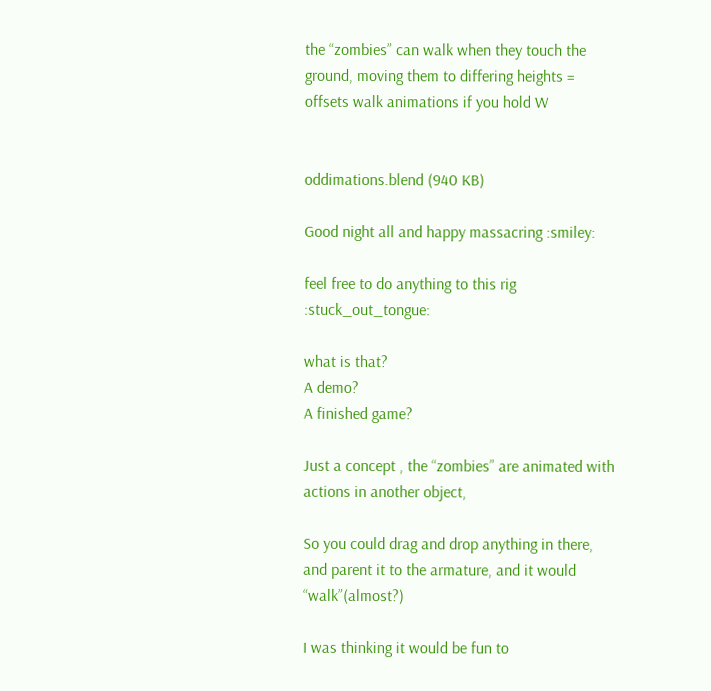the “zombies” can walk when they touch the ground, moving them to differing heights = offsets walk animations if you hold W


oddimations.blend (940 KB)

Good night all and happy massacring :smiley:

feel free to do anything to this rig :stuck_out_tongue:

what is that?
A demo?
A finished game?

Just a concept , the “zombies” are animated with actions in another object,

So you could drag and drop anything in there, and parent it to the armature, and it would “walk”(almost?)

I was thinking it would be fun to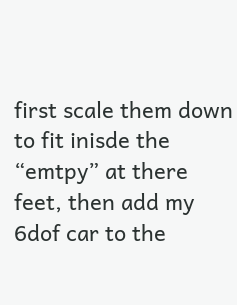first scale them down to fit inisde the “emtpy” at there feet, then add my 6dof car to the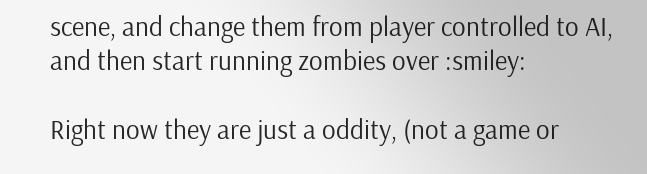scene, and change them from player controlled to AI, and then start running zombies over :smiley:

Right now they are just a oddity, (not a game or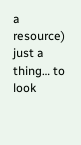a resource) just a thing… to look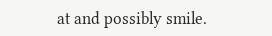at and possibly smile.